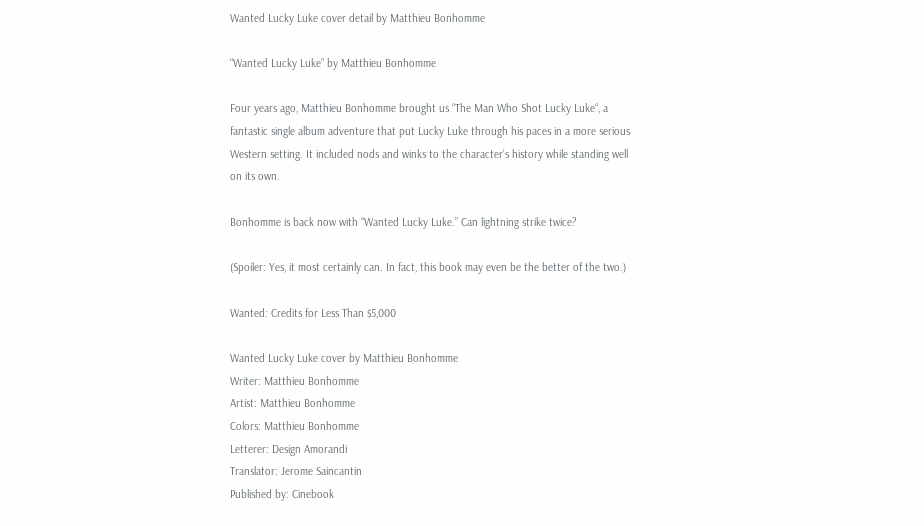Wanted Lucky Luke cover detail by Matthieu Bonhomme

“Wanted Lucky Luke” by Matthieu Bonhomme

Four years ago, Matthieu Bonhomme brought us “The Man Who Shot Lucky Luke“, a fantastic single album adventure that put Lucky Luke through his paces in a more serious Western setting. It included nods and winks to the character’s history while standing well on its own.

Bonhomme is back now with “Wanted Lucky Luke.” Can lightning strike twice?

(Spoiler: Yes, it most certainly can. In fact, this book may even be the better of the two.)

Wanted: Credits for Less Than $5,000

Wanted Lucky Luke cover by Matthieu Bonhomme
Writer: Matthieu Bonhomme
Artist: Matthieu Bonhomme
Colors: Matthieu Bonhomme
Letterer: Design Amorandi
Translator: Jerome Saincantin
Published by: Cinebook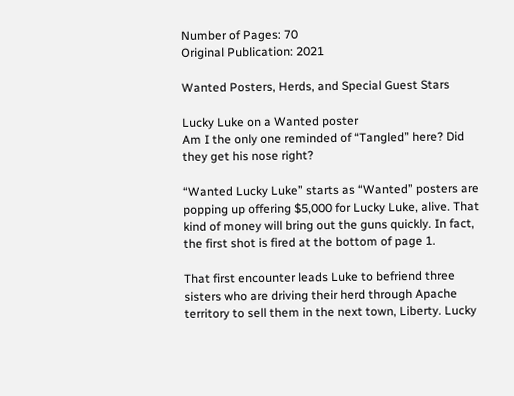Number of Pages: 70
Original Publication: 2021

Wanted Posters, Herds, and Special Guest Stars

Lucky Luke on a Wanted poster
Am I the only one reminded of “Tangled” here? Did they get his nose right?

“Wanted Lucky Luke” starts as “Wanted” posters are popping up offering $5,000 for Lucky Luke, alive. That kind of money will bring out the guns quickly. In fact, the first shot is fired at the bottom of page 1.

That first encounter leads Luke to befriend three sisters who are driving their herd through Apache territory to sell them in the next town, Liberty. Lucky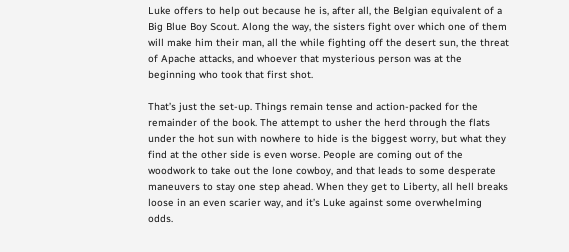Luke offers to help out because he is, after all, the Belgian equivalent of a Big Blue Boy Scout. Along the way, the sisters fight over which one of them will make him their man, all the while fighting off the desert sun, the threat of Apache attacks, and whoever that mysterious person was at the beginning who took that first shot.

That’s just the set-up. Things remain tense and action-packed for the remainder of the book. The attempt to usher the herd through the flats under the hot sun with nowhere to hide is the biggest worry, but what they find at the other side is even worse. People are coming out of the woodwork to take out the lone cowboy, and that leads to some desperate maneuvers to stay one step ahead. When they get to Liberty, all hell breaks loose in an even scarier way, and it’s Luke against some overwhelming odds.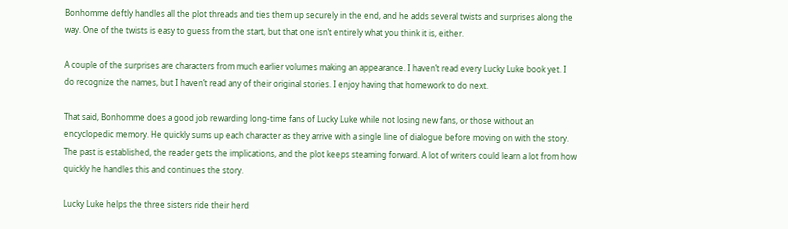Bonhomme deftly handles all the plot threads and ties them up securely in the end, and he adds several twists and surprises along the way. One of the twists is easy to guess from the start, but that one isn’t entirely what you think it is, either.

A couple of the surprises are characters from much earlier volumes making an appearance. I haven’t read every Lucky Luke book yet. I do recognize the names, but I haven’t read any of their original stories. I enjoy having that homework to do next.

That said, Bonhomme does a good job rewarding long-time fans of Lucky Luke while not losing new fans, or those without an encyclopedic memory. He quickly sums up each character as they arrive with a single line of dialogue before moving on with the story. The past is established, the reader gets the implications, and the plot keeps steaming forward. A lot of writers could learn a lot from how quickly he handles this and continues the story.

Lucky Luke helps the three sisters ride their herd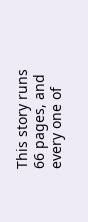This story runs 66 pages, and every one of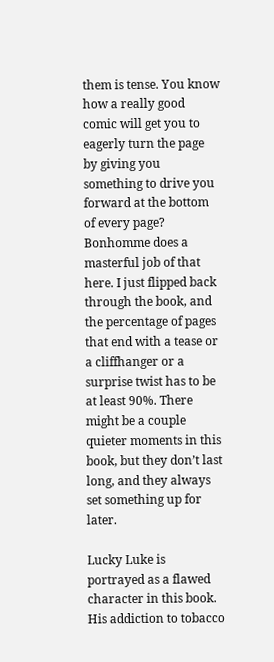them is tense. You know how a really good comic will get you to eagerly turn the page by giving you something to drive you forward at the bottom of every page? Bonhomme does a masterful job of that here. I just flipped back through the book, and the percentage of pages that end with a tease or a cliffhanger or a surprise twist has to be at least 90%. There might be a couple quieter moments in this book, but they don’t last long, and they always set something up for later.

Lucky Luke is portrayed as a flawed character in this book. His addiction to tobacco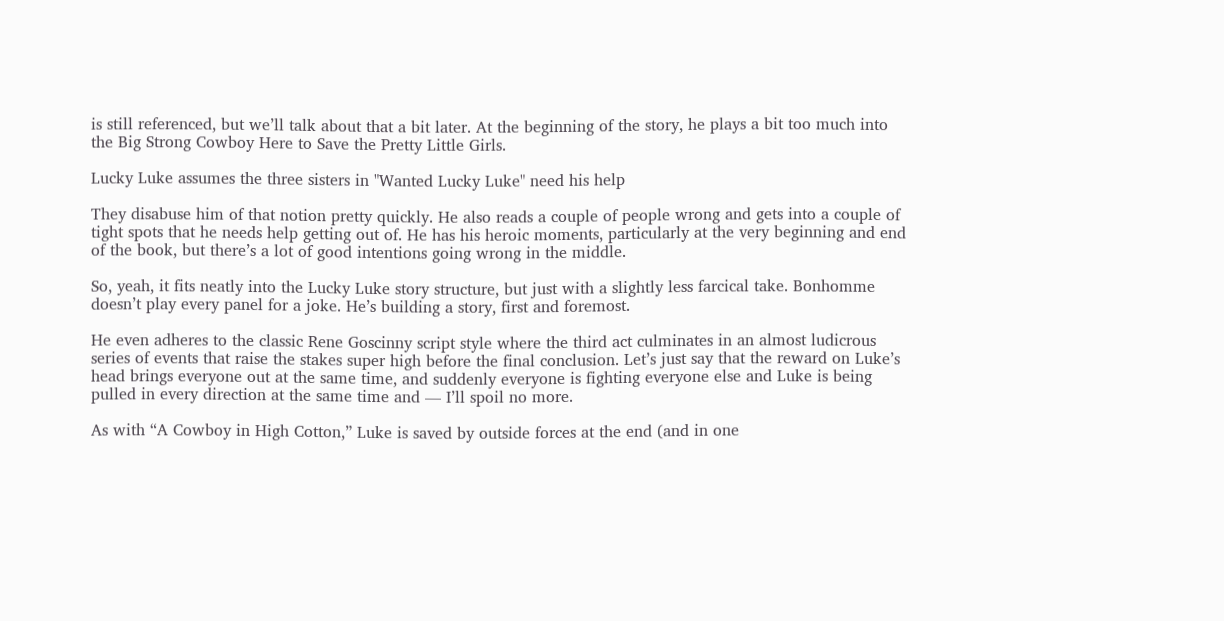is still referenced, but we’ll talk about that a bit later. At the beginning of the story, he plays a bit too much into the Big Strong Cowboy Here to Save the Pretty Little Girls.

Lucky Luke assumes the three sisters in "Wanted Lucky Luke" need his help

They disabuse him of that notion pretty quickly. He also reads a couple of people wrong and gets into a couple of tight spots that he needs help getting out of. He has his heroic moments, particularly at the very beginning and end of the book, but there’s a lot of good intentions going wrong in the middle.

So, yeah, it fits neatly into the Lucky Luke story structure, but just with a slightly less farcical take. Bonhomme doesn’t play every panel for a joke. He’s building a story, first and foremost.

He even adheres to the classic Rene Goscinny script style where the third act culminates in an almost ludicrous series of events that raise the stakes super high before the final conclusion. Let’s just say that the reward on Luke’s head brings everyone out at the same time, and suddenly everyone is fighting everyone else and Luke is being pulled in every direction at the same time and — I’ll spoil no more.

As with “A Cowboy in High Cotton,” Luke is saved by outside forces at the end (and in one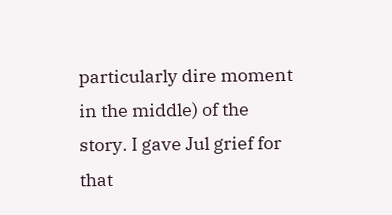particularly dire moment in the middle) of the story. I gave Jul grief for that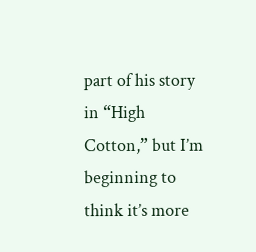part of his story in “High Cotton,” but I’m beginning to think it’s more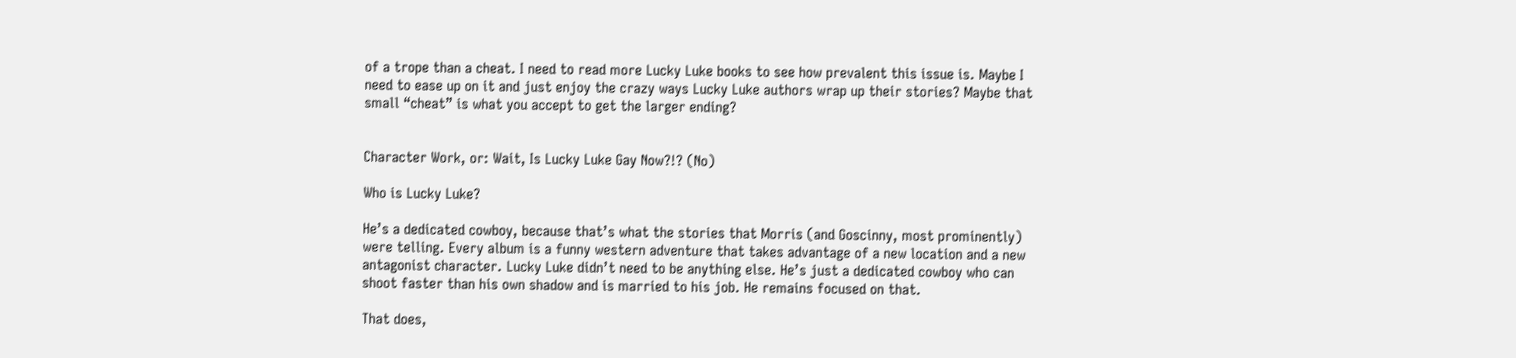of a trope than a cheat. I need to read more Lucky Luke books to see how prevalent this issue is. Maybe I need to ease up on it and just enjoy the crazy ways Lucky Luke authors wrap up their stories? Maybe that small “cheat” is what you accept to get the larger ending?


Character Work, or: Wait, Is Lucky Luke Gay Now?!? (No)

Who is Lucky Luke?

He’s a dedicated cowboy, because that’s what the stories that Morris (and Goscinny, most prominently) were telling. Every album is a funny western adventure that takes advantage of a new location and a new antagonist character. Lucky Luke didn’t need to be anything else. He’s just a dedicated cowboy who can shoot faster than his own shadow and is married to his job. He remains focused on that.

That does,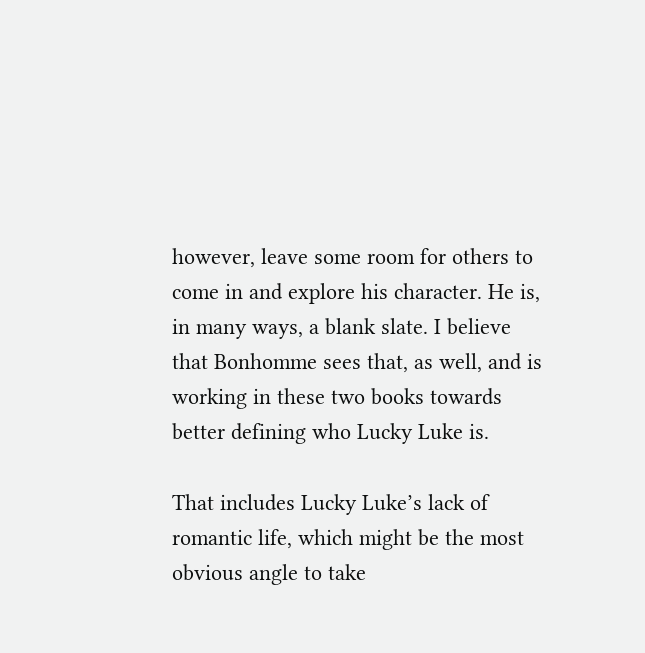however, leave some room for others to come in and explore his character. He is, in many ways, a blank slate. I believe that Bonhomme sees that, as well, and is working in these two books towards better defining who Lucky Luke is.

That includes Lucky Luke’s lack of romantic life, which might be the most obvious angle to take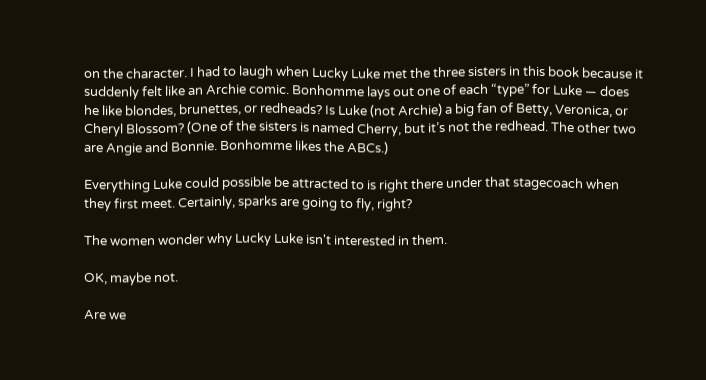on the character. I had to laugh when Lucky Luke met the three sisters in this book because it suddenly felt like an Archie comic. Bonhomme lays out one of each “type” for Luke — does he like blondes, brunettes, or redheads? Is Luke (not Archie) a big fan of Betty, Veronica, or Cheryl Blossom? (One of the sisters is named Cherry, but it’s not the redhead. The other two are Angie and Bonnie. Bonhomme likes the ABCs.)

Everything Luke could possible be attracted to is right there under that stagecoach when they first meet. Certainly, sparks are going to fly, right?

The women wonder why Lucky Luke isn't interested in them.

OK, maybe not.

Are we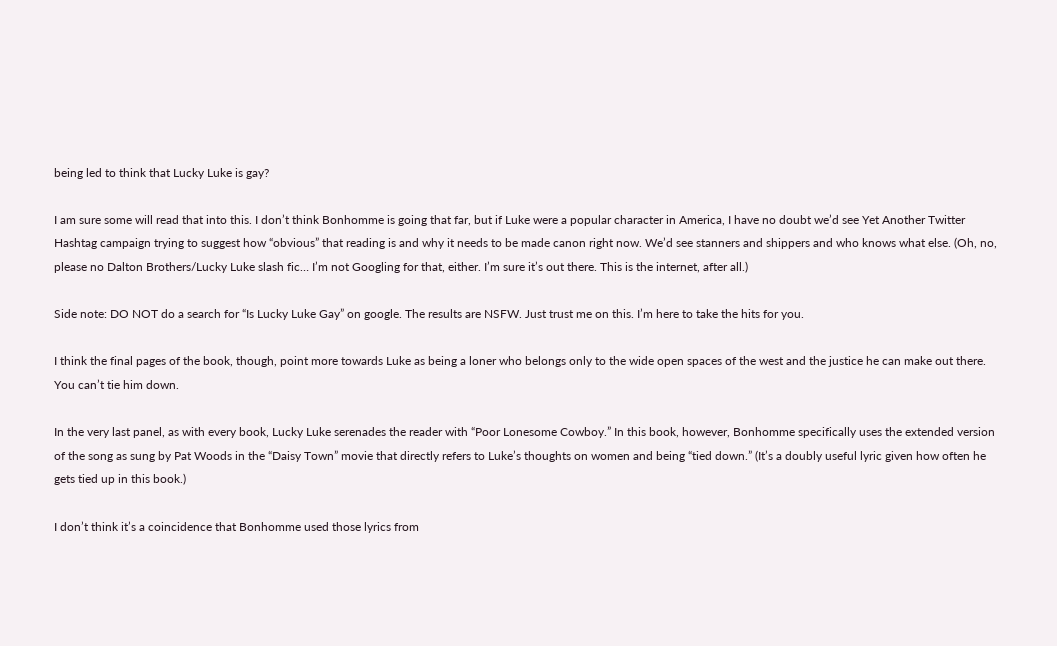being led to think that Lucky Luke is gay?

I am sure some will read that into this. I don’t think Bonhomme is going that far, but if Luke were a popular character in America, I have no doubt we’d see Yet Another Twitter Hashtag campaign trying to suggest how “obvious” that reading is and why it needs to be made canon right now. We’d see stanners and shippers and who knows what else. (Oh, no, please no Dalton Brothers/Lucky Luke slash fic… I’m not Googling for that, either. I’m sure it’s out there. This is the internet, after all.)

Side note: DO NOT do a search for “Is Lucky Luke Gay” on google. The results are NSFW. Just trust me on this. I’m here to take the hits for you.

I think the final pages of the book, though, point more towards Luke as being a loner who belongs only to the wide open spaces of the west and the justice he can make out there. You can’t tie him down.

In the very last panel, as with every book, Lucky Luke serenades the reader with “Poor Lonesome Cowboy.” In this book, however, Bonhomme specifically uses the extended version of the song as sung by Pat Woods in the “Daisy Town” movie that directly refers to Luke’s thoughts on women and being “tied down.” (It’s a doubly useful lyric given how often he gets tied up in this book.)

I don’t think it’s a coincidence that Bonhomme used those lyrics from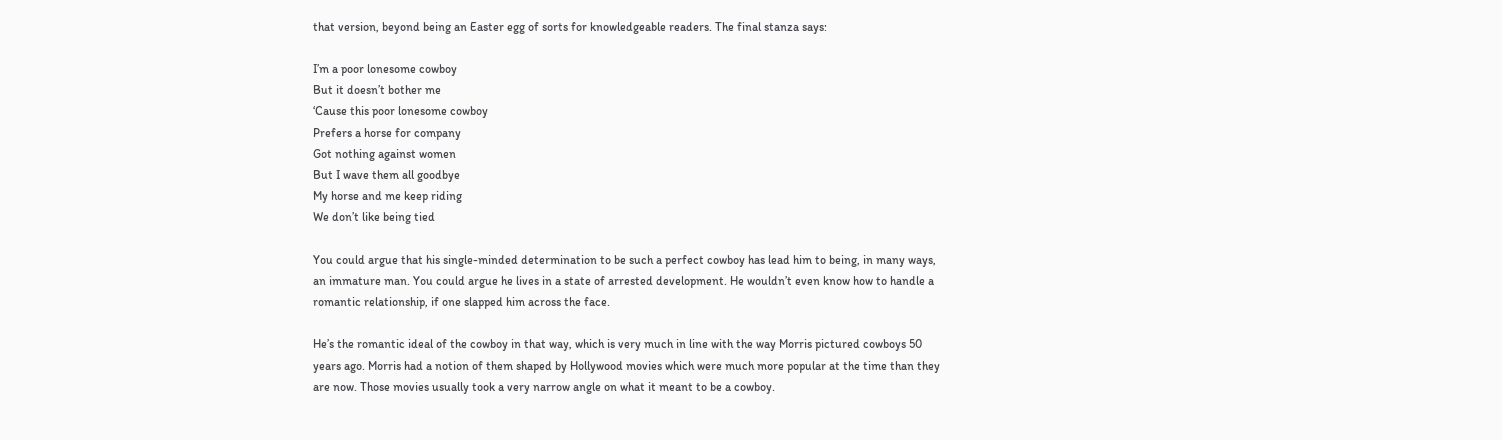that version, beyond being an Easter egg of sorts for knowledgeable readers. The final stanza says:

I’m a poor lonesome cowboy
But it doesn’t bother me
‘Cause this poor lonesome cowboy
Prefers a horse for company
Got nothing against women
But I wave them all goodbye
My horse and me keep riding
We don’t like being tied

You could argue that his single-minded determination to be such a perfect cowboy has lead him to being, in many ways, an immature man. You could argue he lives in a state of arrested development. He wouldn’t even know how to handle a romantic relationship, if one slapped him across the face.

He’s the romantic ideal of the cowboy in that way, which is very much in line with the way Morris pictured cowboys 50 years ago. Morris had a notion of them shaped by Hollywood movies which were much more popular at the time than they are now. Those movies usually took a very narrow angle on what it meant to be a cowboy.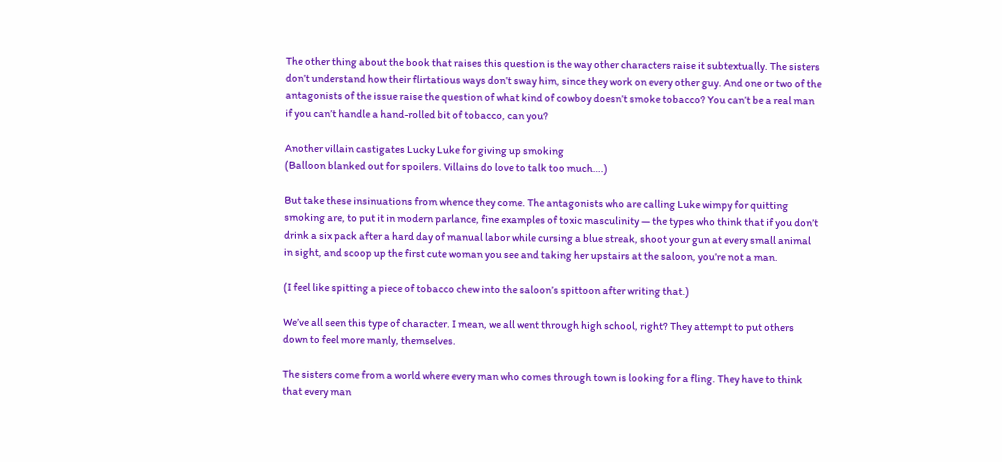The other thing about the book that raises this question is the way other characters raise it subtextually. The sisters don’t understand how their flirtatious ways don’t sway him, since they work on every other guy. And one or two of the antagonists of the issue raise the question of what kind of cowboy doesn’t smoke tobacco? You can’t be a real man if you can’t handle a hand-rolled bit of tobacco, can you?

Another villain castigates Lucky Luke for giving up smoking
(Balloon blanked out for spoilers. Villains do love to talk too much….)

But take these insinuations from whence they come. The antagonists who are calling Luke wimpy for quitting smoking are, to put it in modern parlance, fine examples of toxic masculinity — the types who think that if you don’t drink a six pack after a hard day of manual labor while cursing a blue streak, shoot your gun at every small animal in sight, and scoop up the first cute woman you see and taking her upstairs at the saloon, you’re not a man.

(I feel like spitting a piece of tobacco chew into the saloon’s spittoon after writing that.)

We’ve all seen this type of character. I mean, we all went through high school, right? They attempt to put others down to feel more manly, themselves.

The sisters come from a world where every man who comes through town is looking for a fling. They have to think that every man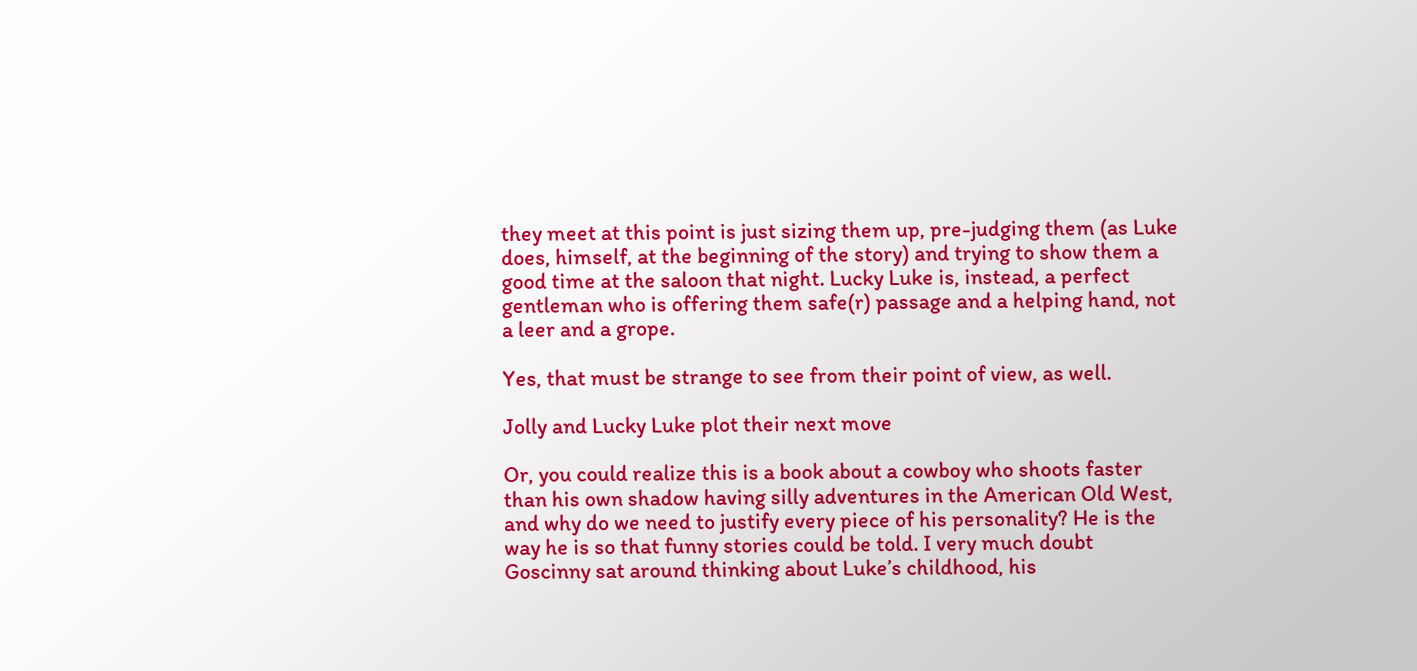they meet at this point is just sizing them up, pre-judging them (as Luke does, himself, at the beginning of the story) and trying to show them a good time at the saloon that night. Lucky Luke is, instead, a perfect gentleman who is offering them safe(r) passage and a helping hand, not a leer and a grope.

Yes, that must be strange to see from their point of view, as well.

Jolly and Lucky Luke plot their next move

Or, you could realize this is a book about a cowboy who shoots faster than his own shadow having silly adventures in the American Old West, and why do we need to justify every piece of his personality? He is the way he is so that funny stories could be told. I very much doubt Goscinny sat around thinking about Luke’s childhood, his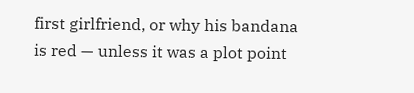first girlfriend, or why his bandana is red — unless it was a plot point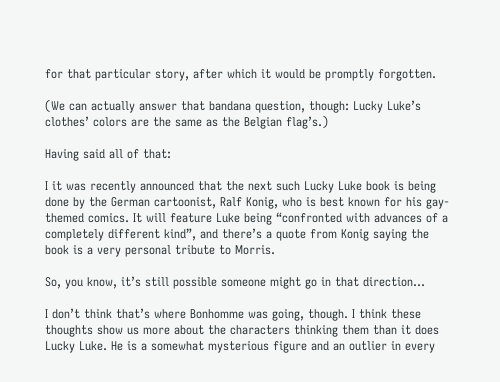for that particular story, after which it would be promptly forgotten.

(We can actually answer that bandana question, though: Lucky Luke’s clothes’ colors are the same as the Belgian flag’s.)

Having said all of that:

I it was recently announced that the next such Lucky Luke book is being done by the German cartoonist, Ralf Konig, who is best known for his gay-themed comics. It will feature Luke being “confronted with advances of a completely different kind”, and there’s a quote from Konig saying the book is a very personal tribute to Morris.

So, you know, it’s still possible someone might go in that direction…

I don’t think that’s where Bonhomme was going, though. I think these thoughts show us more about the characters thinking them than it does Lucky Luke. He is a somewhat mysterious figure and an outlier in every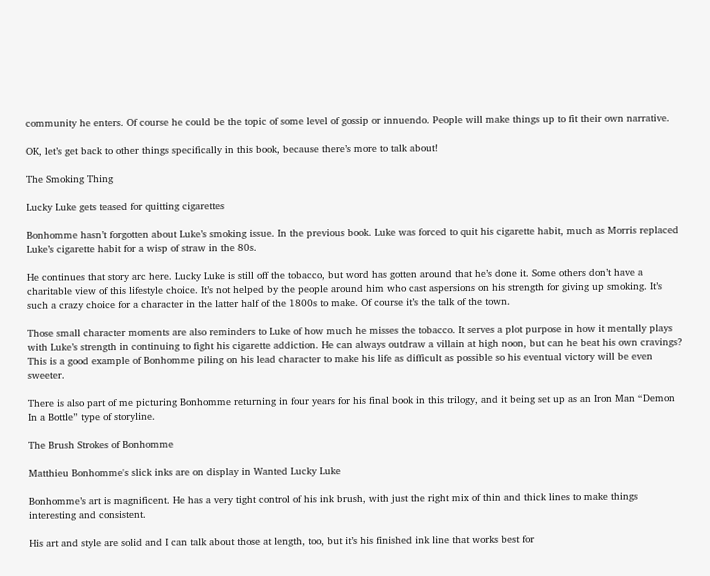community he enters. Of course he could be the topic of some level of gossip or innuendo. People will make things up to fit their own narrative.

OK, let’s get back to other things specifically in this book, because there’s more to talk about!

The Smoking Thing

Lucky Luke gets teased for quitting cigarettes

Bonhomme hasn’t forgotten about Luke’s smoking issue. In the previous book. Luke was forced to quit his cigarette habit, much as Morris replaced Luke’s cigarette habit for a wisp of straw in the 80s.

He continues that story arc here. Lucky Luke is still off the tobacco, but word has gotten around that he’s done it. Some others don’t have a charitable view of this lifestyle choice. It’s not helped by the people around him who cast aspersions on his strength for giving up smoking. It’s such a crazy choice for a character in the latter half of the 1800s to make. Of course it’s the talk of the town.

Those small character moments are also reminders to Luke of how much he misses the tobacco. It serves a plot purpose in how it mentally plays with Luke’s strength in continuing to fight his cigarette addiction. He can always outdraw a villain at high noon, but can he beat his own cravings? This is a good example of Bonhomme piling on his lead character to make his life as difficult as possible so his eventual victory will be even sweeter.

There is also part of me picturing Bonhomme returning in four years for his final book in this trilogy, and it being set up as an Iron Man “Demon In a Bottle” type of storyline.

The Brush Strokes of Bonhomme

Matthieu Bonhomme's slick inks are on display in Wanted Lucky Luke

Bonhomme’s art is magnificent. He has a very tight control of his ink brush, with just the right mix of thin and thick lines to make things interesting and consistent.

His art and style are solid and I can talk about those at length, too, but it’s his finished ink line that works best for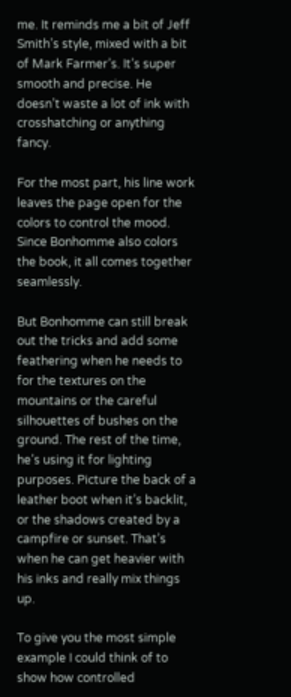me. It reminds me a bit of Jeff Smith’s style, mixed with a bit of Mark Farmer’s. It’s super smooth and precise. He doesn’t waste a lot of ink with crosshatching or anything fancy.

For the most part, his line work leaves the page open for the colors to control the mood. Since Bonhomme also colors the book, it all comes together seamlessly.

But Bonhomme can still break out the tricks and add some feathering when he needs to for the textures on the mountains or the careful silhouettes of bushes on the ground. The rest of the time, he’s using it for lighting purposes. Picture the back of a leather boot when it’s backlit, or the shadows created by a campfire or sunset. That’s when he can get heavier with his inks and really mix things up.

To give you the most simple example I could think of to show how controlled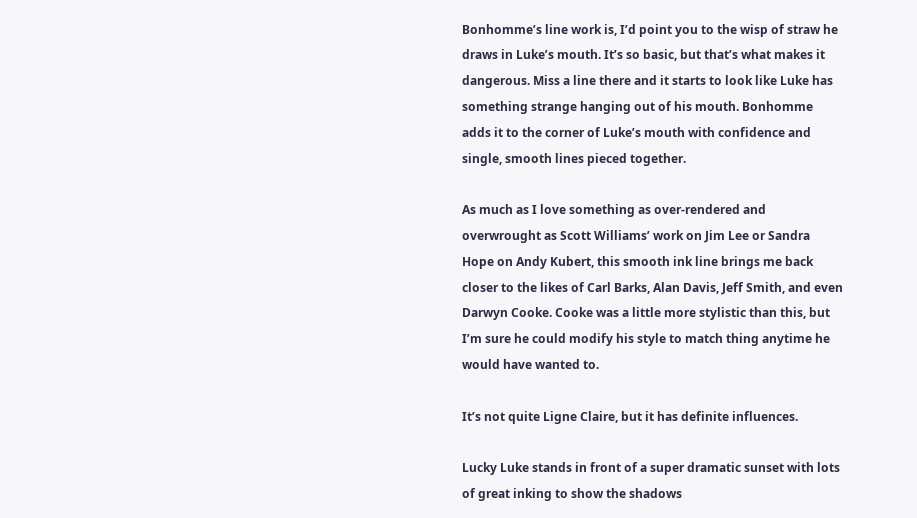Bonhomme’s line work is, I’d point you to the wisp of straw he draws in Luke’s mouth. It’s so basic, but that’s what makes it dangerous. Miss a line there and it starts to look like Luke has something strange hanging out of his mouth. Bonhomme adds it to the corner of Luke’s mouth with confidence and single, smooth lines pieced together.

As much as I love something as over-rendered and overwrought as Scott Williams’ work on Jim Lee or Sandra Hope on Andy Kubert, this smooth ink line brings me back closer to the likes of Carl Barks, Alan Davis, Jeff Smith, and even Darwyn Cooke. Cooke was a little more stylistic than this, but I’m sure he could modify his style to match thing anytime he would have wanted to.

It’s not quite Ligne Claire, but it has definite influences.

Lucky Luke stands in front of a super dramatic sunset with lots of great inking to show the shadows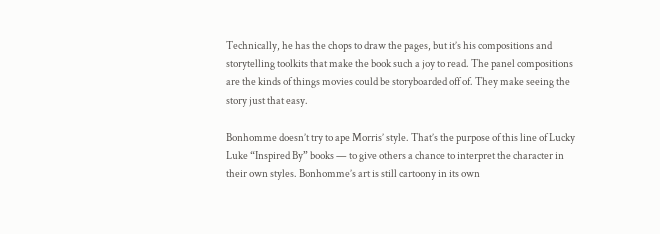Technically, he has the chops to draw the pages, but it’s his compositions and storytelling toolkits that make the book such a joy to read. The panel compositions are the kinds of things movies could be storyboarded off of. They make seeing the story just that easy.

Bonhomme doesn’t try to ape Morris’ style. That’s the purpose of this line of Lucky Luke “Inspired By” books — to give others a chance to interpret the character in their own styles. Bonhomme’s art is still cartoony in its own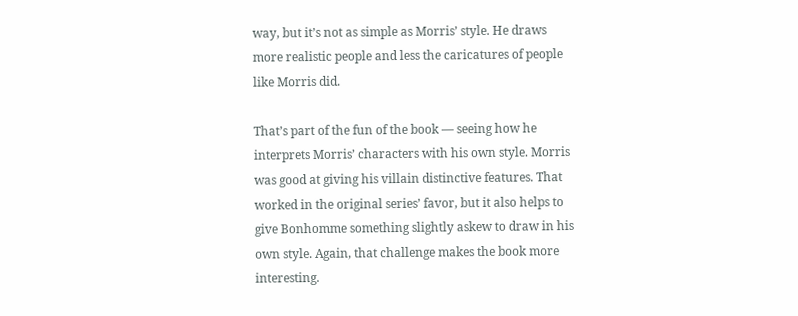way, but it’s not as simple as Morris’ style. He draws more realistic people and less the caricatures of people like Morris did.

That’s part of the fun of the book — seeing how he interprets Morris’ characters with his own style. Morris was good at giving his villain distinctive features. That worked in the original series’ favor, but it also helps to give Bonhomme something slightly askew to draw in his own style. Again, that challenge makes the book more interesting.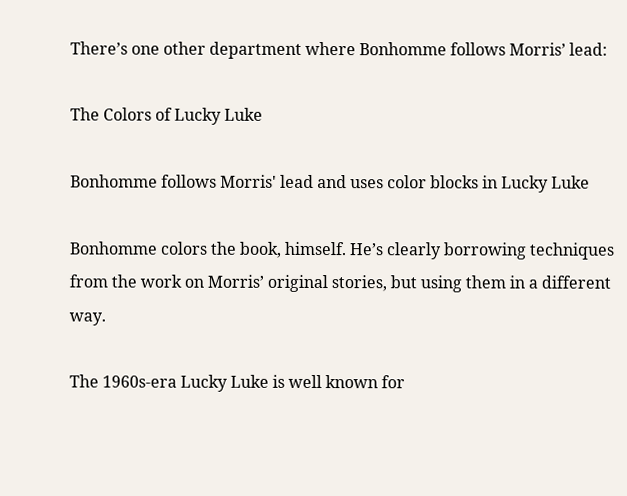There’s one other department where Bonhomme follows Morris’ lead:

The Colors of Lucky Luke

Bonhomme follows Morris' lead and uses color blocks in Lucky Luke

Bonhomme colors the book, himself. He’s clearly borrowing techniques from the work on Morris’ original stories, but using them in a different way.

The 1960s-era Lucky Luke is well known for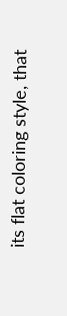its flat coloring style, that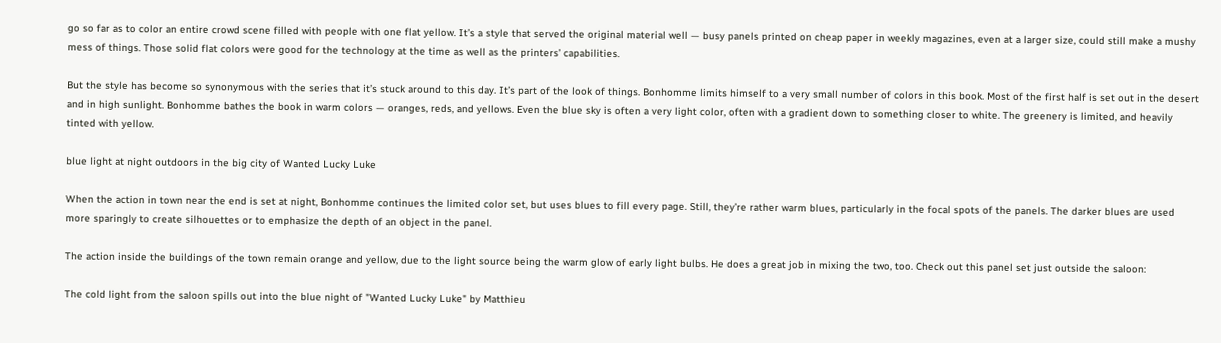go so far as to color an entire crowd scene filled with people with one flat yellow. It’s a style that served the original material well — busy panels printed on cheap paper in weekly magazines, even at a larger size, could still make a mushy mess of things. Those solid flat colors were good for the technology at the time as well as the printers’ capabilities.

But the style has become so synonymous with the series that it’s stuck around to this day. It’s part of the look of things. Bonhomme limits himself to a very small number of colors in this book. Most of the first half is set out in the desert and in high sunlight. Bonhomme bathes the book in warm colors — oranges, reds, and yellows. Even the blue sky is often a very light color, often with a gradient down to something closer to white. The greenery is limited, and heavily tinted with yellow.

blue light at night outdoors in the big city of Wanted Lucky Luke

When the action in town near the end is set at night, Bonhomme continues the limited color set, but uses blues to fill every page. Still, they’re rather warm blues, particularly in the focal spots of the panels. The darker blues are used more sparingly to create silhouettes or to emphasize the depth of an object in the panel.

The action inside the buildings of the town remain orange and yellow, due to the light source being the warm glow of early light bulbs. He does a great job in mixing the two, too. Check out this panel set just outside the saloon:

The cold light from the saloon spills out into the blue night of "Wanted Lucky Luke" by Matthieu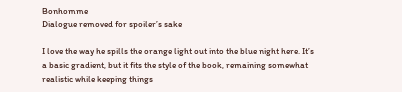Bonhomme
Dialogue removed for spoiler’s sake

I love the way he spills the orange light out into the blue night here. It’s a basic gradient, but it fits the style of the book, remaining somewhat realistic while keeping things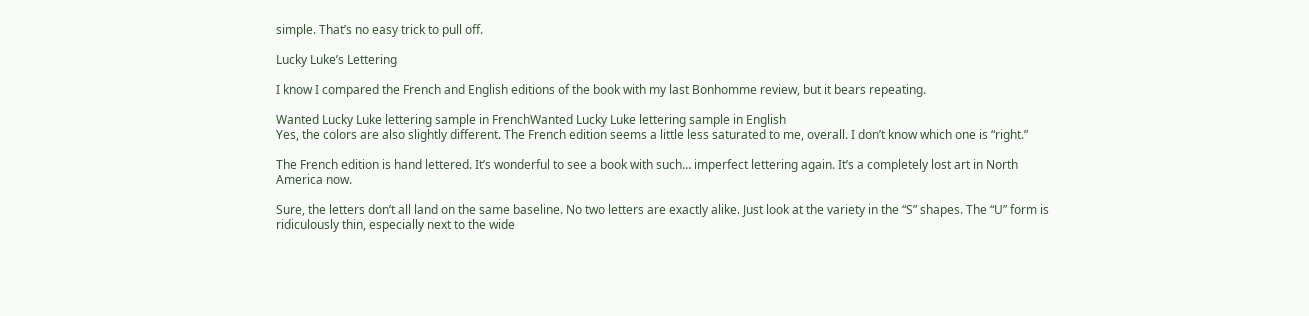simple. That’s no easy trick to pull off.

Lucky Luke’s Lettering

I know I compared the French and English editions of the book with my last Bonhomme review, but it bears repeating.

Wanted Lucky Luke lettering sample in FrenchWanted Lucky Luke lettering sample in English
Yes, the colors are also slightly different. The French edition seems a little less saturated to me, overall. I don’t know which one is “right.”

The French edition is hand lettered. It’s wonderful to see a book with such… imperfect lettering again. It’s a completely lost art in North America now.

Sure, the letters don’t all land on the same baseline. No two letters are exactly alike. Just look at the variety in the “S” shapes. The “U” form is ridiculously thin, especially next to the wide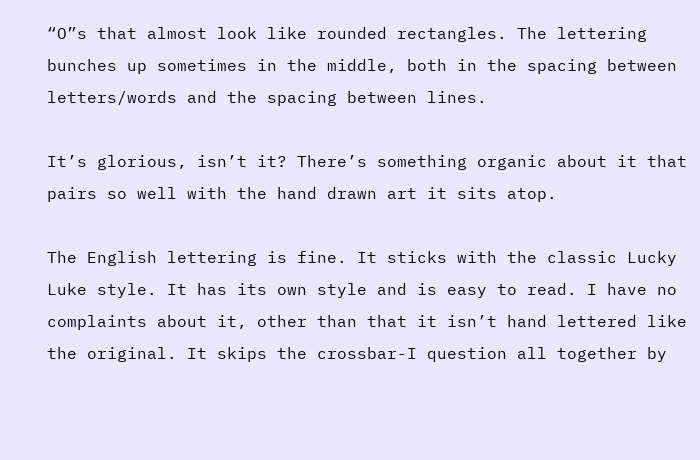“O”s that almost look like rounded rectangles. The lettering bunches up sometimes in the middle, both in the spacing between letters/words and the spacing between lines.

It’s glorious, isn’t it? There’s something organic about it that pairs so well with the hand drawn art it sits atop.

The English lettering is fine. It sticks with the classic Lucky Luke style. It has its own style and is easy to read. I have no complaints about it, other than that it isn’t hand lettered like the original. It skips the crossbar-I question all together by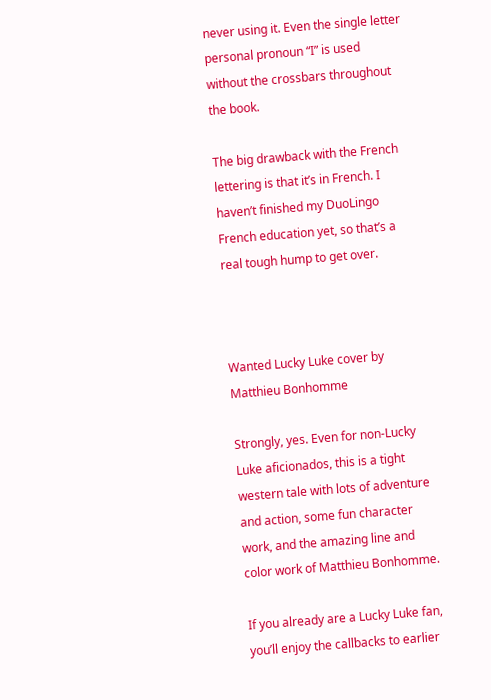never using it. Even the single letter personal pronoun “I” is used without the crossbars throughout the book.

The big drawback with the French lettering is that it’s in French. I haven’t finished my DuoLingo French education yet, so that’s a real tough hump to get over.



Wanted Lucky Luke cover by Matthieu Bonhomme

Strongly, yes. Even for non-Lucky Luke aficionados, this is a tight western tale with lots of adventure and action, some fun character work, and the amazing line and color work of Matthieu Bonhomme.

If you already are a Lucky Luke fan, you’ll enjoy the callbacks to earlier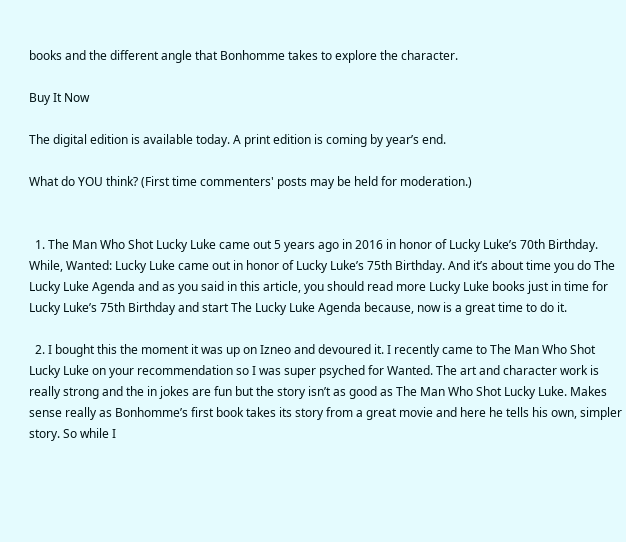books and the different angle that Bonhomme takes to explore the character.

Buy It Now

The digital edition is available today. A print edition is coming by year’s end.

What do YOU think? (First time commenters' posts may be held for moderation.)


  1. The Man Who Shot Lucky Luke came out 5 years ago in 2016 in honor of Lucky Luke’s 70th Birthday. While, Wanted: Lucky Luke came out in honor of Lucky Luke’s 75th Birthday. And it’s about time you do The Lucky Luke Agenda and as you said in this article, you should read more Lucky Luke books just in time for Lucky Luke’s 75th Birthday and start The Lucky Luke Agenda because, now is a great time to do it.

  2. I bought this the moment it was up on Izneo and devoured it. I recently came to The Man Who Shot Lucky Luke on your recommendation so I was super psyched for Wanted. The art and character work is really strong and the in jokes are fun but the story isn’t as good as The Man Who Shot Lucky Luke. Makes sense really as Bonhomme’s first book takes its story from a great movie and here he tells his own, simpler story. So while I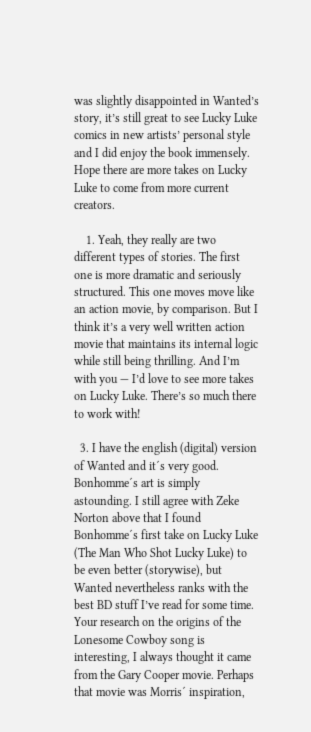was slightly disappointed in Wanted’s story, it’s still great to see Lucky Luke comics in new artists’ personal style and I did enjoy the book immensely. Hope there are more takes on Lucky Luke to come from more current creators.

    1. Yeah, they really are two different types of stories. The first one is more dramatic and seriously structured. This one moves move like an action movie, by comparison. But I think it’s a very well written action movie that maintains its internal logic while still being thrilling. And I’m with you — I’d love to see more takes on Lucky Luke. There’s so much there to work with!

  3. I have the english (digital) version of Wanted and it´s very good. Bonhomme´s art is simply astounding. I still agree with Zeke Norton above that I found Bonhomme´s first take on Lucky Luke (The Man Who Shot Lucky Luke) to be even better (storywise), but Wanted nevertheless ranks with the best BD stuff I’ve read for some time. Your research on the origins of the Lonesome Cowboy song is interesting, I always thought it came from the Gary Cooper movie. Perhaps that movie was Morris´ inspiration,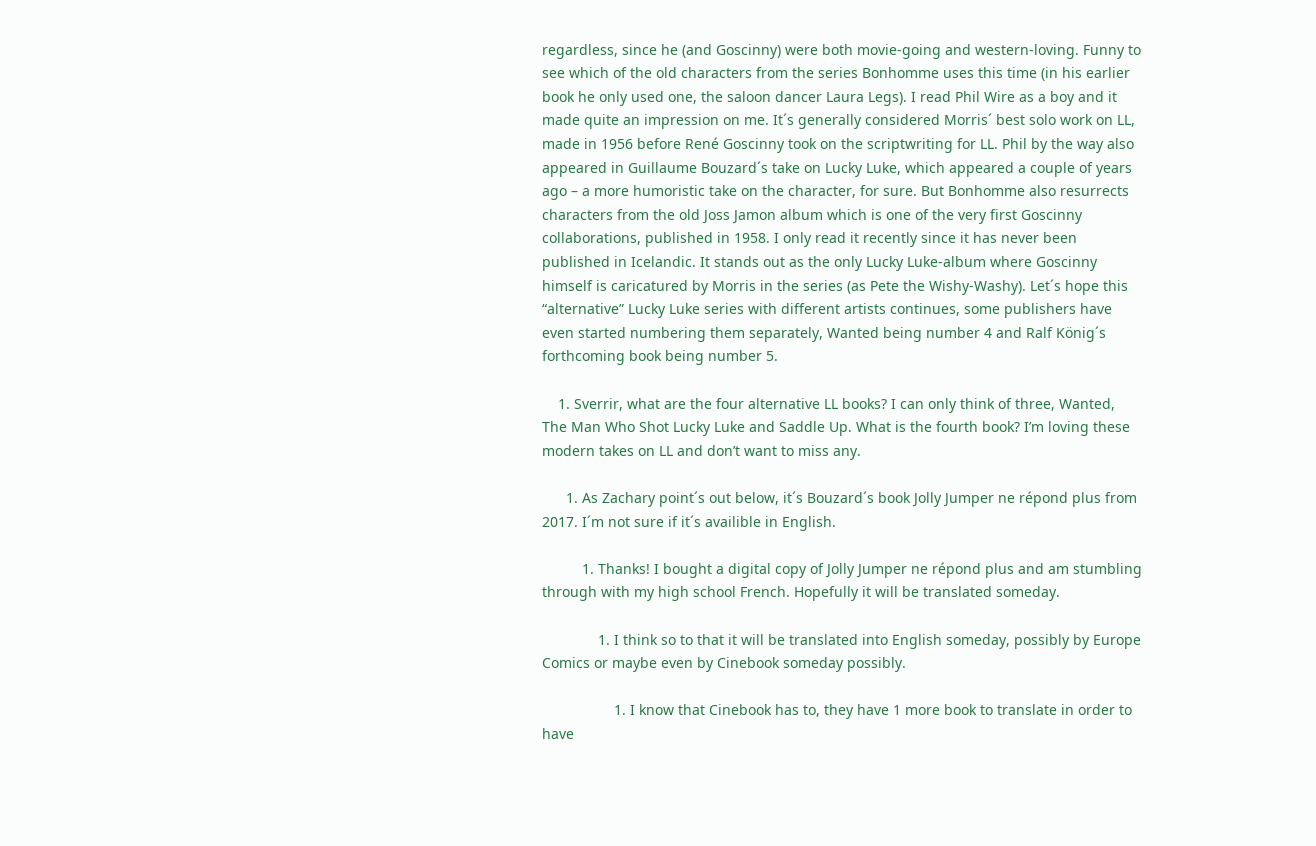regardless, since he (and Goscinny) were both movie-going and western-loving. Funny to see which of the old characters from the series Bonhomme uses this time (in his earlier book he only used one, the saloon dancer Laura Legs). I read Phil Wire as a boy and it made quite an impression on me. It´s generally considered Morris´ best solo work on LL, made in 1956 before René Goscinny took on the scriptwriting for LL. Phil by the way also appeared in Guillaume Bouzard´s take on Lucky Luke, which appeared a couple of years ago – a more humoristic take on the character, for sure. But Bonhomme also resurrects characters from the old Joss Jamon album which is one of the very first Goscinny collaborations, published in 1958. I only read it recently since it has never been published in Icelandic. It stands out as the only Lucky Luke-album where Goscinny himself is caricatured by Morris in the series (as Pete the Wishy-Washy). Let´s hope this “alternative” Lucky Luke series with different artists continues, some publishers have even started numbering them separately, Wanted being number 4 and Ralf König´s forthcoming book being number 5.

    1. Sverrir, what are the four alternative LL books? I can only think of three, Wanted, The Man Who Shot Lucky Luke and Saddle Up. What is the fourth book? I’m loving these modern takes on LL and don’t want to miss any.

      1. As Zachary point´s out below, it´s Bouzard´s book Jolly Jumper ne répond plus from 2017. I´m not sure if it´s availible in English.

          1. Thanks! I bought a digital copy of Jolly Jumper ne répond plus and am stumbling through with my high school French. Hopefully it will be translated someday.

              1. I think so to that it will be translated into English someday, possibly by Europe Comics or maybe even by Cinebook someday possibly.

                  1. I know that Cinebook has to, they have 1 more book to translate in order to have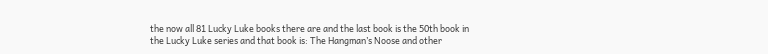the now all 81 Lucky Luke books there are and the last book is the 50th book in the Lucky Luke series and that book is: The Hangman’s Noose and other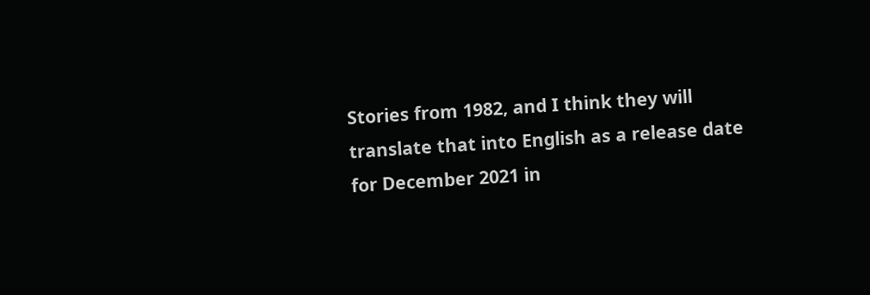Stories from 1982, and I think they will translate that into English as a release date for December 2021 in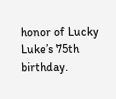honor of Lucky Luke’s 75th birthday.